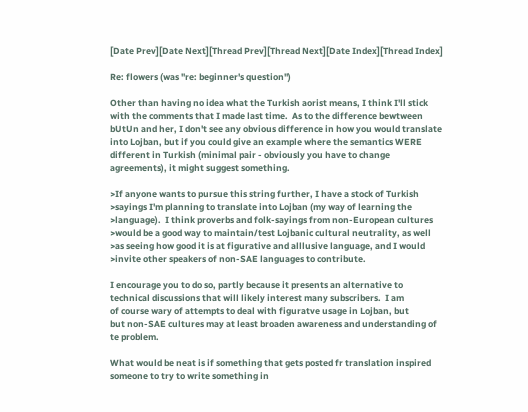[Date Prev][Date Next][Thread Prev][Thread Next][Date Index][Thread Index]

Re: flowers (was "re: beginner's question")

Other than having no idea what the Turkish aorist means, I think I'll stick
with the comments that I made last time.  As to the difference bewtween
bUtUn and her, I don't see any obvious difference in how you would translate
into Lojban, but if you could give an example where the semantics WERE
different in Turkish (minimal pair - obviously you have to change
agreements), it might suggest something.

>If anyone wants to pursue this string further, I have a stock of Turkish
>sayings I'm planning to translate into Lojban (my way of learning the
>language).  I think proverbs and folk-sayings from non-European cultures
>would be a good way to maintain/test Lojbanic cultural neutrality, as well
>as seeing how good it is at figurative and alllusive language, and I would
>invite other speakers of non-SAE languages to contribute.

I encourage you to do so, partly because it presents an alternative to
technical discussions that will likely interest many subscribers.  I am
of course wary of attempts to deal with figuratve usage in Lojban, but
but non-SAE cultures may at least broaden awareness and understanding of
te problem.

What would be neat is if something that gets posted fr translation inspired
someone to try to write something in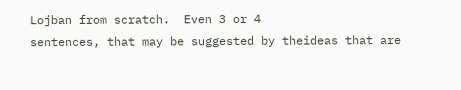Lojban from scratch.  Even 3 or 4
sentences, that may be suggested by theideas that are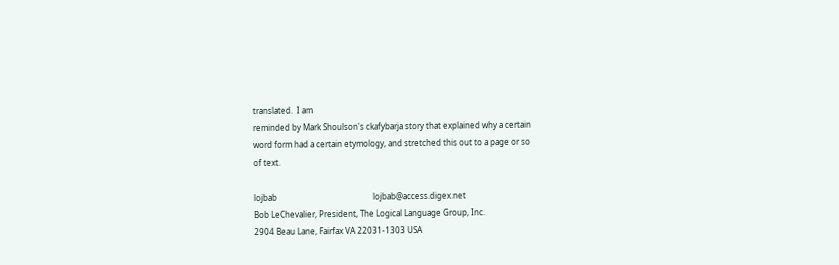translated.  I am
reminded by Mark Shoulson's ckafybarja story that explained why a certain
word form had a certain etymology, and stretched this out to a page or so
of text.

lojbab                                                lojbab@access.digex.net
Bob LeChevalier, President, The Logical Language Group, Inc.
2904 Beau Lane, Fairfax VA 22031-1303 USA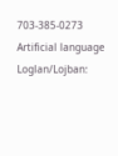703-385-0273
Artificial language Loglan/Lojban: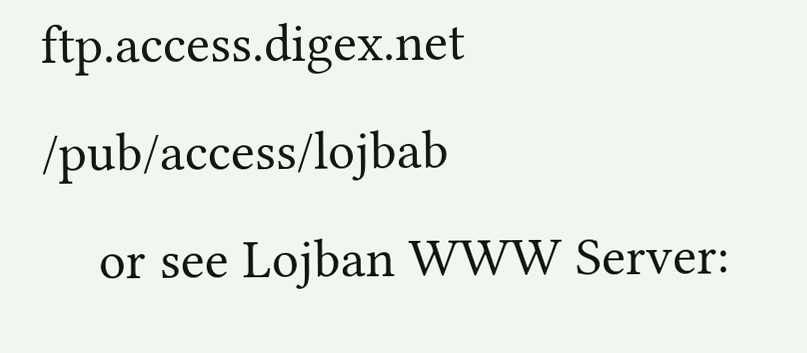ftp.access.digex.net /pub/access/lojbab
    or see Lojban WWW Server: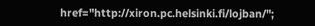href="http://xiron.pc.helsinki.fi/lojban/";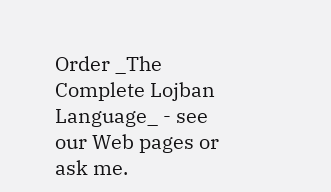Order _The Complete Lojban Language_ - see our Web pages or ask me.